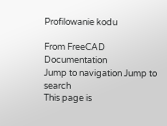Profilowanie kodu

From FreeCAD Documentation
Jump to navigation Jump to search
This page is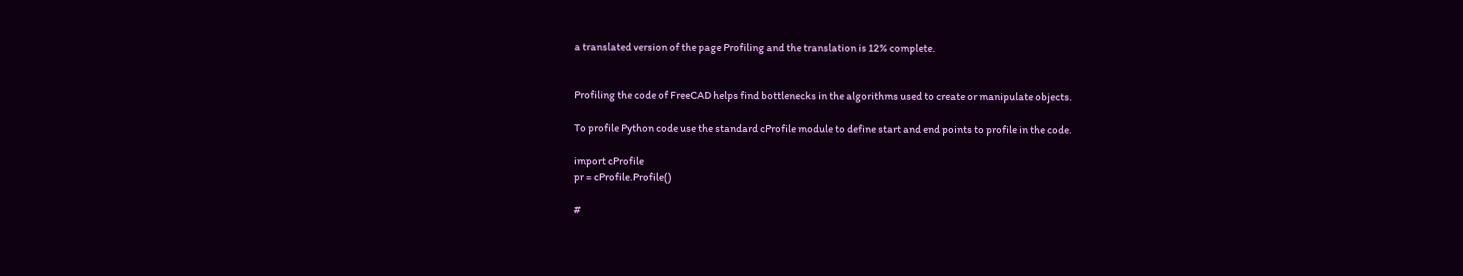a translated version of the page Profiling and the translation is 12% complete.


Profiling the code of FreeCAD helps find bottlenecks in the algorithms used to create or manipulate objects.

To profile Python code use the standard cProfile module to define start and end points to profile in the code.

import cProfile
pr = cProfile.Profile()

#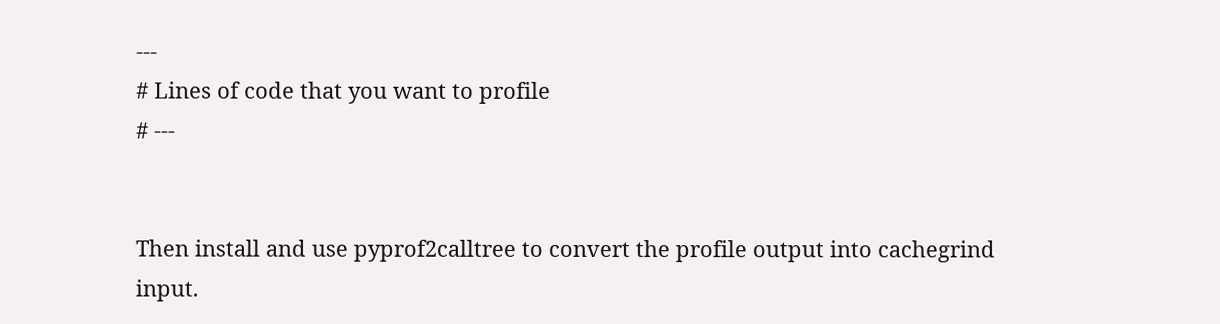---
# Lines of code that you want to profile
# ---


Then install and use pyprof2calltree to convert the profile output into cachegrind input.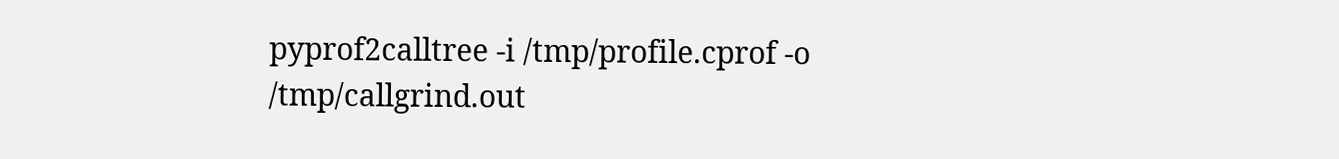pyprof2calltree -i /tmp/profile.cprof -o /tmp/callgrind.out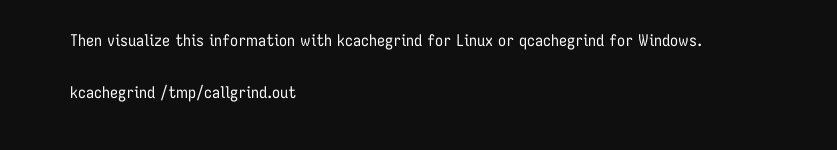Then visualize this information with kcachegrind for Linux or qcachegrind for Windows.

kcachegrind /tmp/callgrind.out